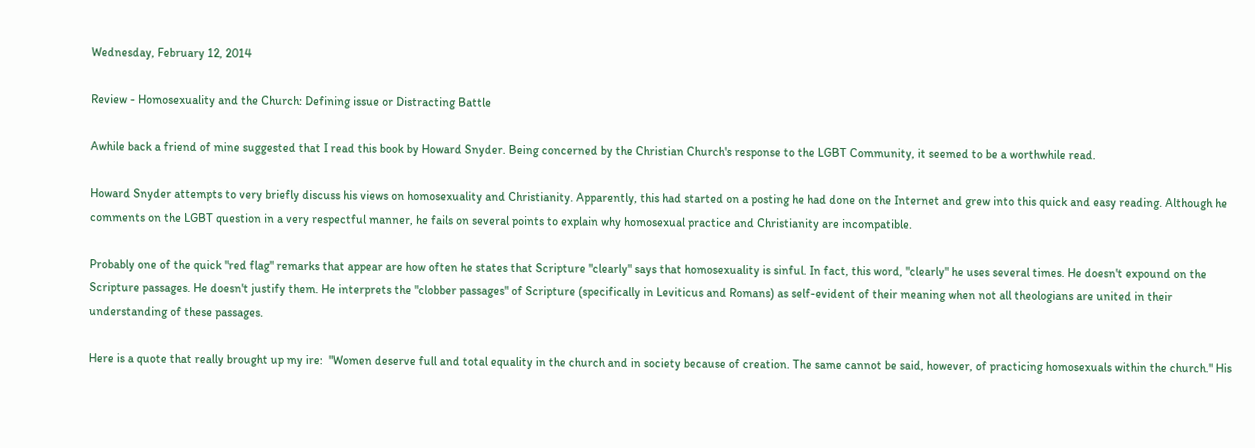Wednesday, February 12, 2014

Review - Homosexuality and the Church: Defining issue or Distracting Battle

Awhile back a friend of mine suggested that I read this book by Howard Snyder. Being concerned by the Christian Church's response to the LGBT Community, it seemed to be a worthwhile read.

Howard Snyder attempts to very briefly discuss his views on homosexuality and Christianity. Apparently, this had started on a posting he had done on the Internet and grew into this quick and easy reading. Although he comments on the LGBT question in a very respectful manner, he fails on several points to explain why homosexual practice and Christianity are incompatible.

Probably one of the quick "red flag" remarks that appear are how often he states that Scripture "clearly" says that homosexuality is sinful. In fact, this word, "clearly" he uses several times. He doesn't expound on the Scripture passages. He doesn't justify them. He interprets the "clobber passages" of Scripture (specifically in Leviticus and Romans) as self-evident of their meaning when not all theologians are united in their understanding of these passages.

Here is a quote that really brought up my ire:  "Women deserve full and total equality in the church and in society because of creation. The same cannot be said, however, of practicing homosexuals within the church." His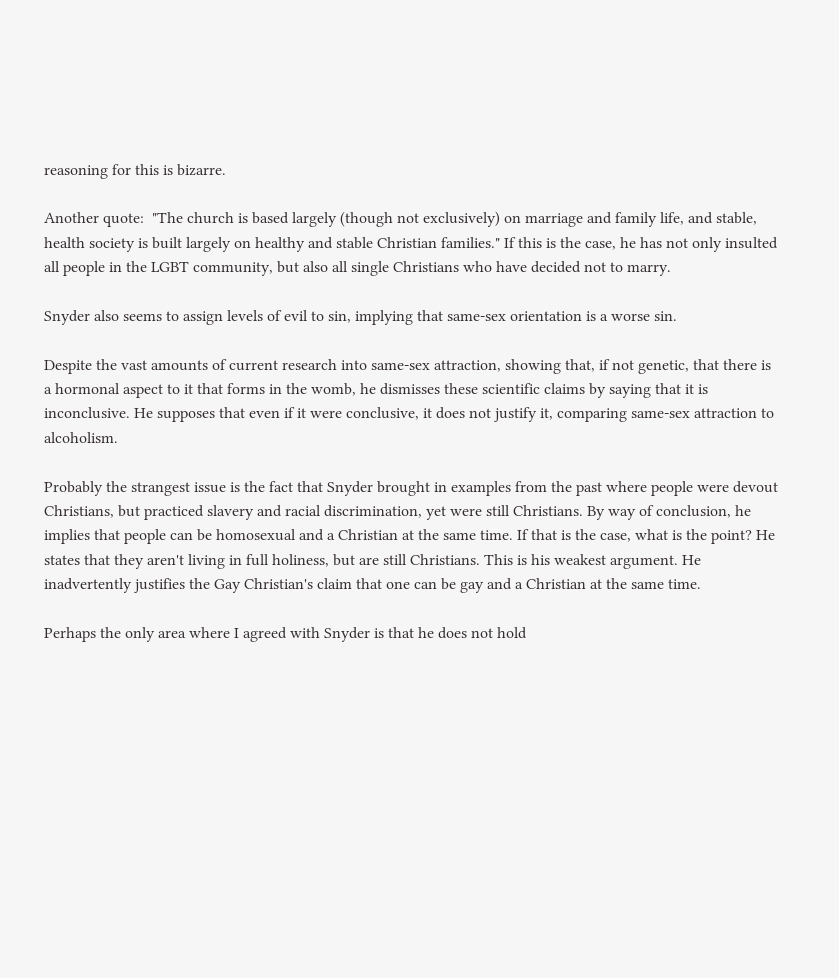reasoning for this is bizarre.

Another quote:  "The church is based largely (though not exclusively) on marriage and family life, and stable, health society is built largely on healthy and stable Christian families." If this is the case, he has not only insulted all people in the LGBT community, but also all single Christians who have decided not to marry.

Snyder also seems to assign levels of evil to sin, implying that same-sex orientation is a worse sin.

Despite the vast amounts of current research into same-sex attraction, showing that, if not genetic, that there is a hormonal aspect to it that forms in the womb, he dismisses these scientific claims by saying that it is inconclusive. He supposes that even if it were conclusive, it does not justify it, comparing same-sex attraction to alcoholism.

Probably the strangest issue is the fact that Snyder brought in examples from the past where people were devout Christians, but practiced slavery and racial discrimination, yet were still Christians. By way of conclusion, he implies that people can be homosexual and a Christian at the same time. If that is the case, what is the point? He states that they aren't living in full holiness, but are still Christians. This is his weakest argument. He inadvertently justifies the Gay Christian's claim that one can be gay and a Christian at the same time.

Perhaps the only area where I agreed with Snyder is that he does not hold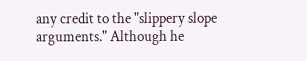any credit to the "slippery slope arguments." Although he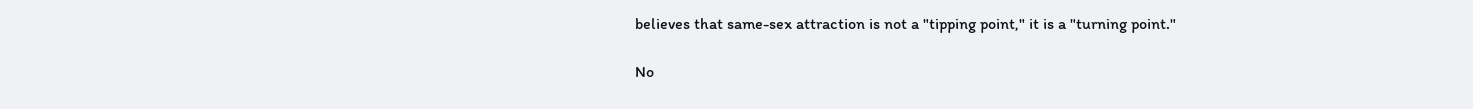believes that same-sex attraction is not a "tipping point," it is a "turning point."

No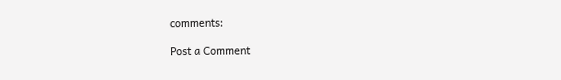comments:

Post a Comment